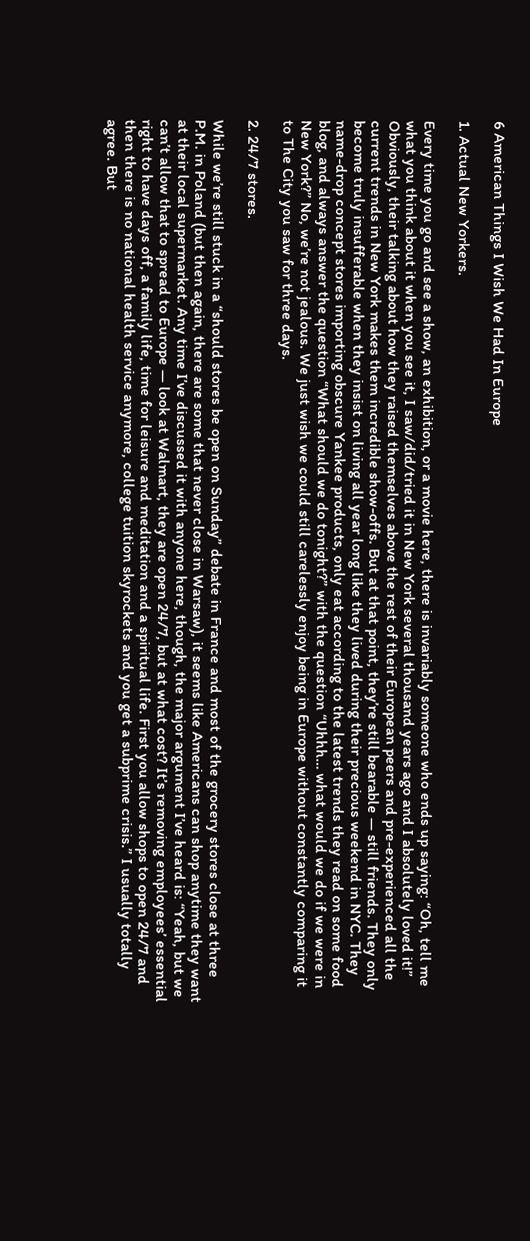6 American Things I Wish We Had In Europe

1. Actual New Yorkers.

Every time you go and see a show, an exhibition, or a movie here, there is invariably someone who ends up saying: “Oh, tell me what you think about it when you see it, I saw/did/tried it in New York several thousand years ago and I absolutely loved it!” Obviously, their talking about how they raised themselves above the rest of their European peers and pre-experienced all the current trends in New York makes them incredible show-offs. But at that point, they’re still bearable — still friends. They only become truly insufferable when they insist on living all year long like they lived during their precious weekend in NYC. They name-drop concept stores importing obscure Yankee products, only eat according to the latest trends they read on some food blog, and always answer the question “What should we do tonight?” with the question “Uhhh… what would we do if we were in New York?” No, we’re not jealous. We just wish we could still carelessly enjoy being in Europe without constantly comparing it to The City you saw for three days.

2. 24/7 stores.

While we’re still stuck in a “should stores be open on Sunday” debate in France and most of the grocery stores close at three P.M. in Poland (but then again, there are some that never close in Warsaw), it seems like Americans can shop anytime they want at their local supermarket. Any time I’ve discussed it with anyone here, though, the major argument I’ve heard is: “Yeah, but we can’t allow that to spread to Europe — look at Walmart, they are open 24/7, but at what cost? It’s removing employees’ essential right to have days off, a family life, time for leisure and meditation and a spiritual life. First you allow shops to open 24/7 and then there is no national health service anymore, college tuition skyrockets and you get a subprime crisis.” I usually totally agree. But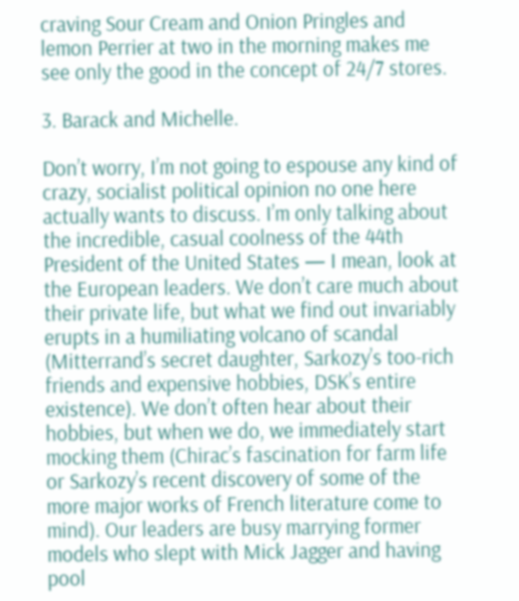craving Sour Cream and Onion Pringles and lemon Perrier at two in the morning makes me see only the good in the concept of 24/7 stores.

3. Barack and Michelle.

Don’t worry, I’m not going to espouse any kind of crazy, socialist political opinion no one here actually wants to discuss. I’m only talking about the incredible, casual coolness of the 44th President of the United States — I mean, look at the European leaders. We don’t care much about their private life, but what we find out invariably erupts in a humiliating volcano of scandal (Mitterrand’s secret daughter, Sarkozy’s too-rich friends and expensive hobbies, DSK’s entire existence). We don’t often hear about their hobbies, but when we do, we immediately start mocking them (Chirac’s fascination for farm life or Sarkozy’s recent discovery of some of the more major works of French literature come to mind). Our leaders are busy marrying former models who slept with Mick Jagger and having pool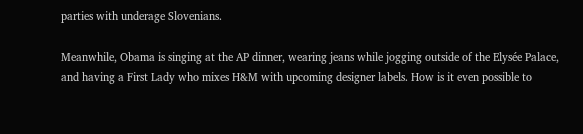parties with underage Slovenians.

Meanwhile, Obama is singing at the AP dinner, wearing jeans while jogging outside of the Elysée Palace, and having a First Lady who mixes H&M with upcoming designer labels. How is it even possible to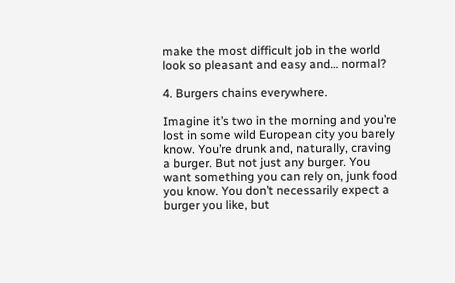make the most difficult job in the world look so pleasant and easy and… normal?

4. Burgers chains everywhere.

Imagine it’s two in the morning and you’re lost in some wild European city you barely know. You’re drunk and, naturally, craving a burger. But not just any burger. You want something you can rely on, junk food you know. You don’t necessarily expect a burger you like, but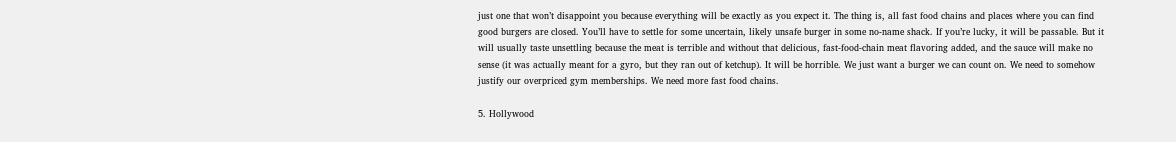just one that won’t disappoint you because everything will be exactly as you expect it. The thing is, all fast food chains and places where you can find good burgers are closed. You’ll have to settle for some uncertain, likely unsafe burger in some no-name shack. If you’re lucky, it will be passable. But it will usually taste unsettling because the meat is terrible and without that delicious, fast-food-chain meat flavoring added, and the sauce will make no sense (it was actually meant for a gyro, but they ran out of ketchup). It will be horrible. We just want a burger we can count on. We need to somehow justify our overpriced gym memberships. We need more fast food chains.

5. Hollywood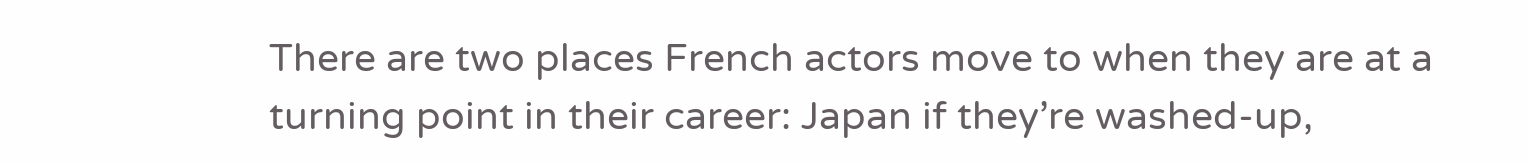There are two places French actors move to when they are at a turning point in their career: Japan if they’re washed-up,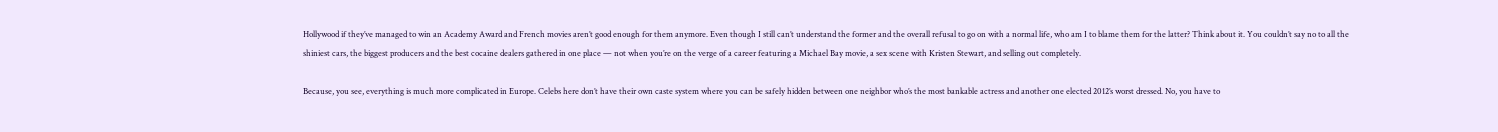Hollywood if they’ve managed to win an Academy Award and French movies aren’t good enough for them anymore. Even though I still can’t understand the former and the overall refusal to go on with a normal life, who am I to blame them for the latter? Think about it. You couldn’t say no to all the shiniest cars, the biggest producers and the best cocaine dealers gathered in one place — not when you’re on the verge of a career featuring a Michael Bay movie, a sex scene with Kristen Stewart, and selling out completely.

Because, you see, everything is much more complicated in Europe. Celebs here don’t have their own caste system where you can be safely hidden between one neighbor who’s the most bankable actress and another one elected 2012’s worst dressed. No, you have to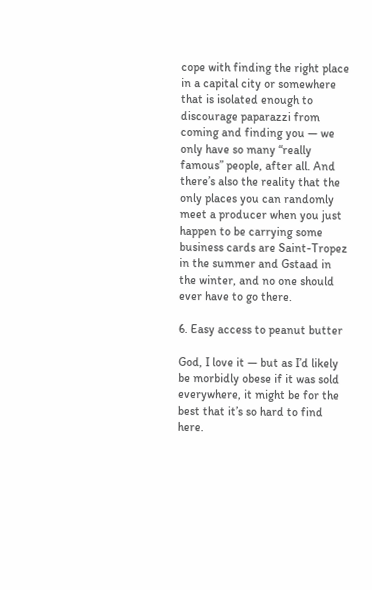cope with finding the right place in a capital city or somewhere that is isolated enough to discourage paparazzi from coming and finding you — we only have so many “really famous” people, after all. And there’s also the reality that the only places you can randomly meet a producer when you just happen to be carrying some business cards are Saint-Tropez in the summer and Gstaad in the winter, and no one should ever have to go there.

6. Easy access to peanut butter

God, I love it — but as I’d likely be morbidly obese if it was sold everywhere, it might be for the best that it’s so hard to find here.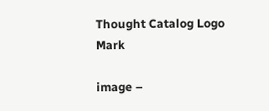Thought Catalog Logo Mark

image –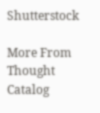Shutterstock

More From Thought Catalog